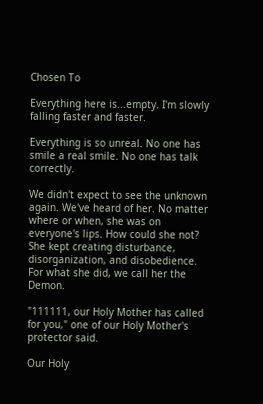Chosen To

Everything here is...empty. I'm slowly falling faster and faster.

Everything is so unreal. No one has smile a real smile. No one has talk correctly.

We didn't expect to see the unknown again. We've heard of her. No matter where or when, she was on everyone's lips. How could she not? She kept creating disturbance, disorganization, and disobedience. For what she did, we call her the Demon.

"111111, our Holy Mother has called for you," one of our Holy Mother's protector said.

Our Holy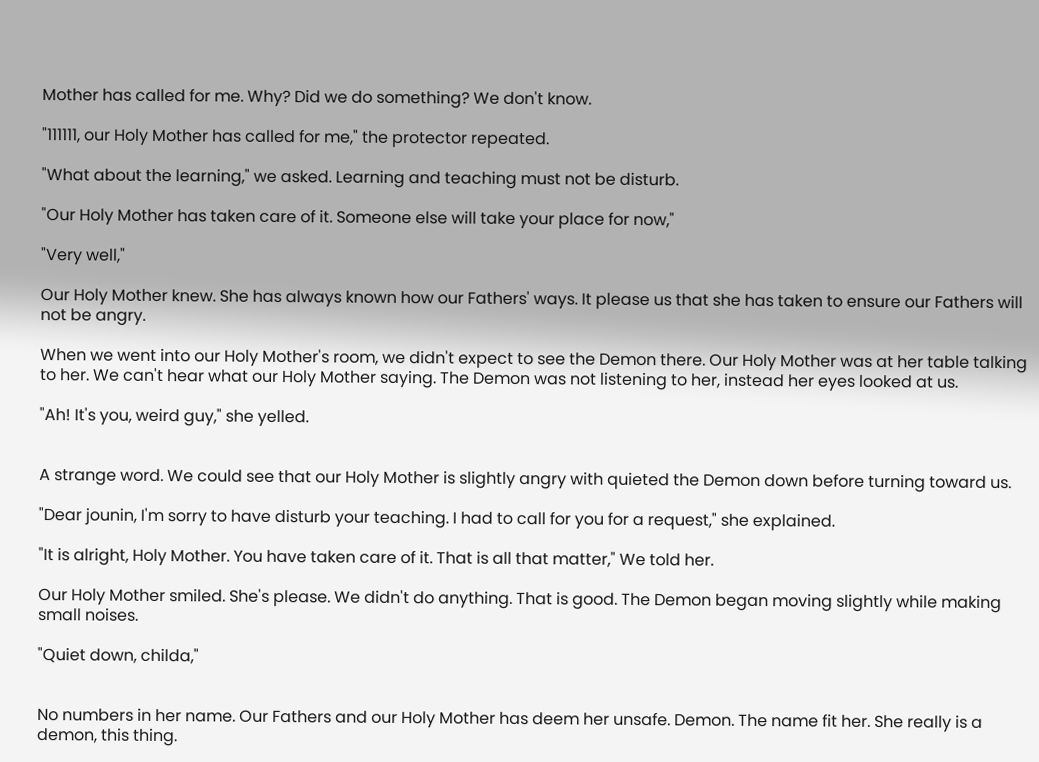Mother has called for me. Why? Did we do something? We don't know.

"111111, our Holy Mother has called for me," the protector repeated.

"What about the learning," we asked. Learning and teaching must not be disturb.

"Our Holy Mother has taken care of it. Someone else will take your place for now,"

"Very well,"

Our Holy Mother knew. She has always known how our Fathers' ways. It please us that she has taken to ensure our Fathers will not be angry.

When we went into our Holy Mother's room, we didn't expect to see the Demon there. Our Holy Mother was at her table talking to her. We can't hear what our Holy Mother saying. The Demon was not listening to her, instead her eyes looked at us.

"Ah! It's you, weird guy," she yelled.


A strange word. We could see that our Holy Mother is slightly angry with quieted the Demon down before turning toward us.

"Dear jounin, I'm sorry to have disturb your teaching. I had to call for you for a request," she explained.

"It is alright, Holy Mother. You have taken care of it. That is all that matter," We told her.

Our Holy Mother smiled. She's please. We didn't do anything. That is good. The Demon began moving slightly while making small noises.

"Quiet down, childa,"


No numbers in her name. Our Fathers and our Holy Mother has deem her unsafe. Demon. The name fit her. She really is a demon, this thing.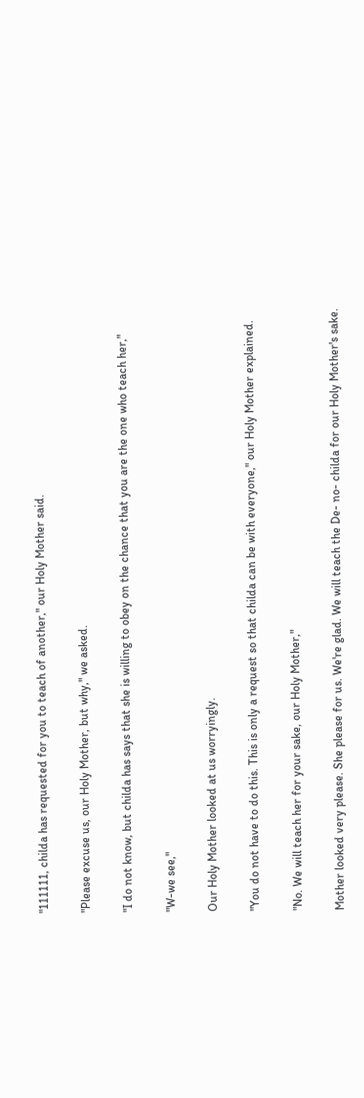"111111, childa has requested for you to teach of another," our Holy Mother said.

"Please excuse us, our Holy Mother, but why," we asked.

"I do not know, but childa has says that she is willing to obey on the chance that you are the one who teach her,"

"W-we see,"

Our Holy Mother looked at us worryingly.

"You do not have to do this. This is only a request so that childa can be with everyone," our Holy Mother explained.

"No. We will teach her for your sake, our Holy Mother,"

Mother looked very please. She please for us. We're glad. We will teach the De- no- childa for our Holy Mother's sake.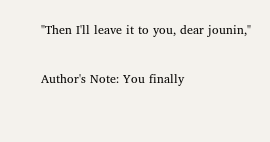"Then I'll leave it to you, dear jounin,"

Author's Note: You finally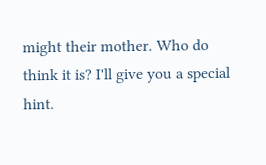might their mother. Who do think it is? I'll give you a special hint.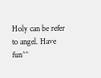Holy can be refer to angel. Have fun^^